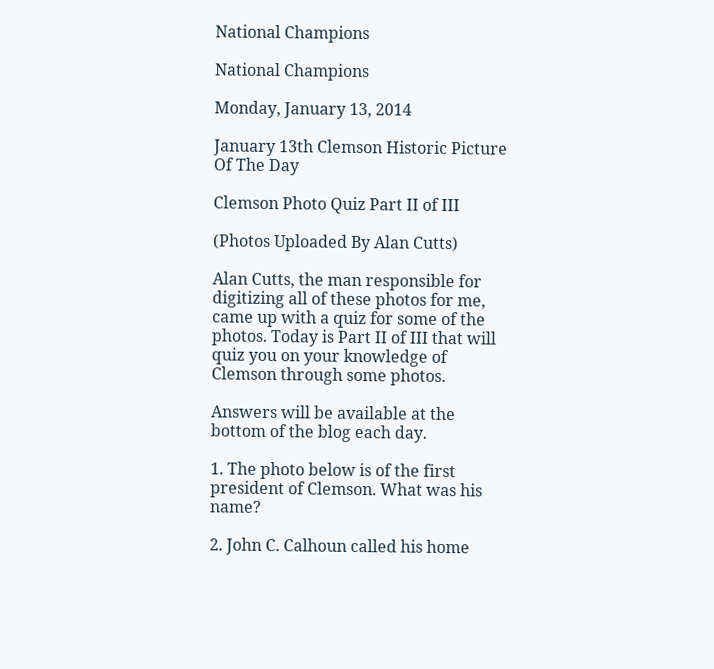National Champions

National Champions

Monday, January 13, 2014

January 13th Clemson Historic Picture Of The Day

Clemson Photo Quiz Part II of III

(Photos Uploaded By Alan Cutts)

Alan Cutts, the man responsible for digitizing all of these photos for me, came up with a quiz for some of the photos. Today is Part II of III that will quiz you on your knowledge of Clemson through some photos.

Answers will be available at the bottom of the blog each day.

1. The photo below is of the first president of Clemson. What was his name?

2. John C. Calhoun called his home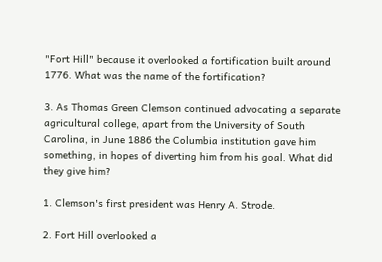"Fort Hill" because it overlooked a fortification built around 1776. What was the name of the fortification?

3. As Thomas Green Clemson continued advocating a separate agricultural college, apart from the University of South Carolina, in June 1886 the Columbia institution gave him something, in hopes of diverting him from his goal. What did they give him?

1. Clemson's first president was Henry A. Strode.

2. Fort Hill overlooked a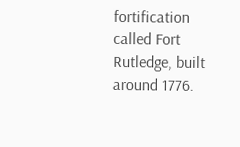fortification called Fort Rutledge, built around 1776.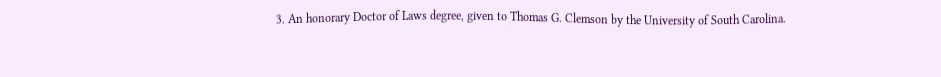3. An honorary Doctor of Laws degree, given to Thomas G. Clemson by the University of South Carolina.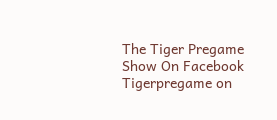The Tiger Pregame Show On Facebook
Tigerpregame on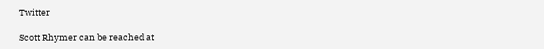Twitter

Scott Rhymer can be reached at